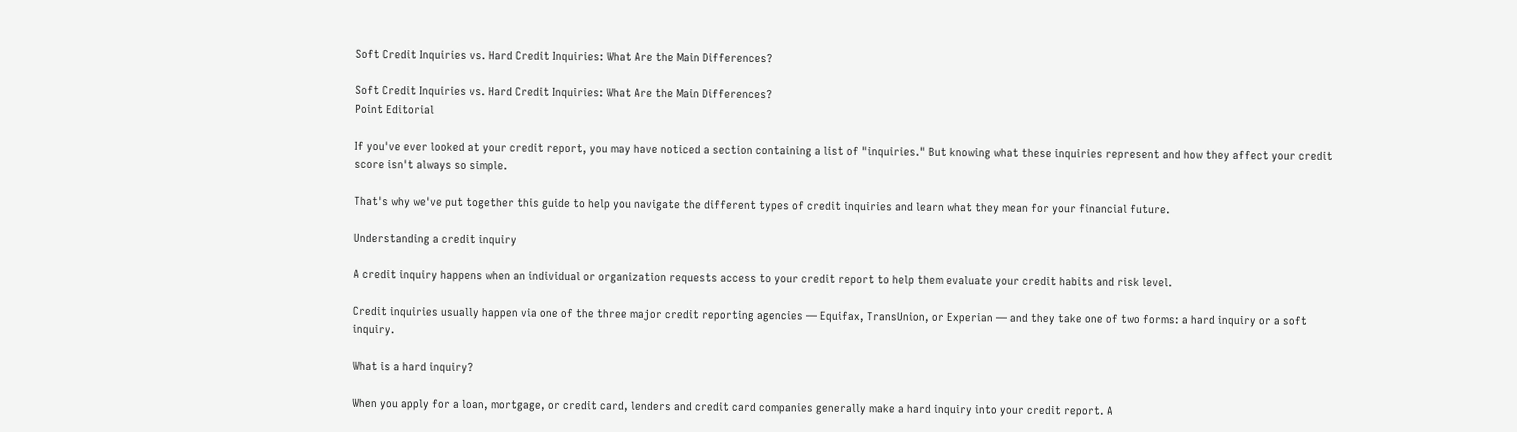Soft Credit Inquiries vs. Hard Credit Inquiries: What Are the Main Differences?

Soft Credit Inquiries vs. Hard Credit Inquiries: What Are the Main Differences?
Point Editorial

If you've ever looked at your credit report, you may have noticed a section containing a list of "inquiries." But knowing what these inquiries represent and how they affect your credit score isn't always so simple.

That's why we've put together this guide to help you navigate the different types of credit inquiries and learn what they mean for your financial future.

Understanding a credit inquiry

A credit inquiry happens when an individual or organization requests access to your credit report to help them evaluate your credit habits and risk level.

Credit inquiries usually happen via one of the three major credit reporting agencies — Equifax, TransUnion, or Experian — and they take one of two forms: a hard inquiry or a soft inquiry.

What is a hard inquiry?

When you apply for a loan, mortgage, or credit card, lenders and credit card companies generally make a hard inquiry into your credit report. A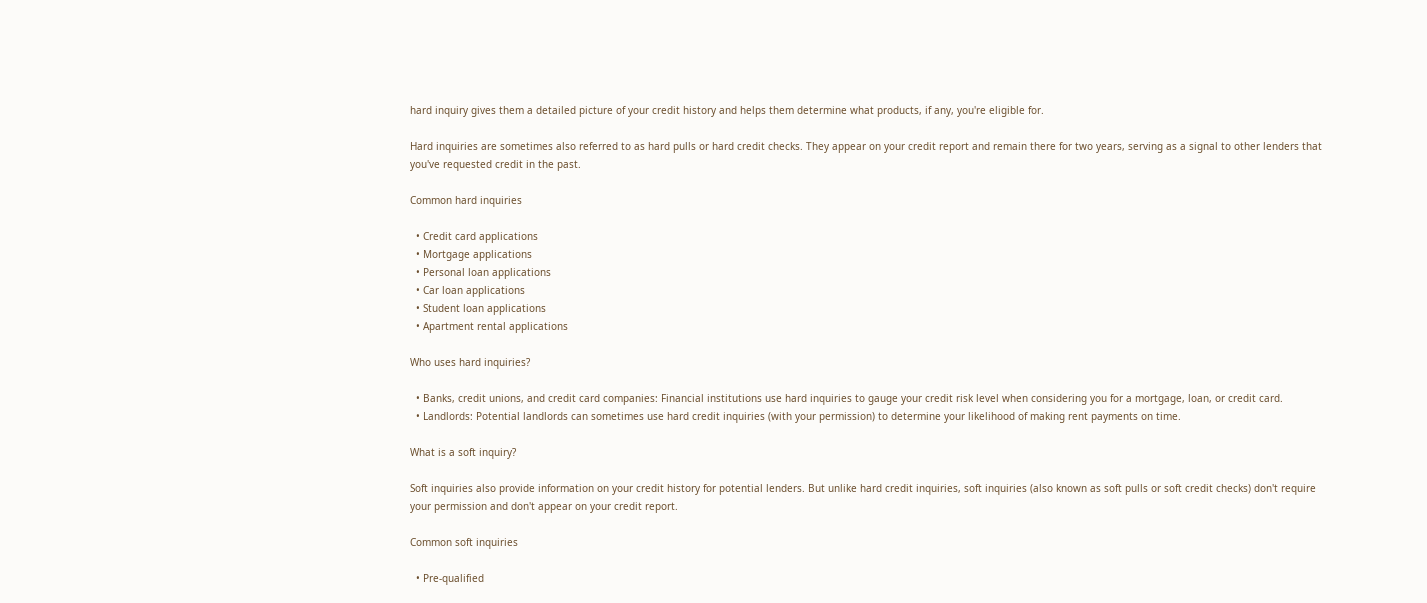hard inquiry gives them a detailed picture of your credit history and helps them determine what products, if any, you're eligible for.

Hard inquiries are sometimes also referred to as hard pulls or hard credit checks. They appear on your credit report and remain there for two years, serving as a signal to other lenders that you've requested credit in the past.

Common hard inquiries

  • Credit card applications
  • Mortgage applications
  • Personal loan applications
  • Car loan applications
  • Student loan applications
  • Apartment rental applications

Who uses hard inquiries?

  • Banks, credit unions, and credit card companies: Financial institutions use hard inquiries to gauge your credit risk level when considering you for a mortgage, loan, or credit card.
  • Landlords: Potential landlords can sometimes use hard credit inquiries (with your permission) to determine your likelihood of making rent payments on time.

What is a soft inquiry?

Soft inquiries also provide information on your credit history for potential lenders. But unlike hard credit inquiries, soft inquiries (also known as soft pulls or soft credit checks) don't require your permission and don't appear on your credit report.

Common soft inquiries

  • Pre-qualified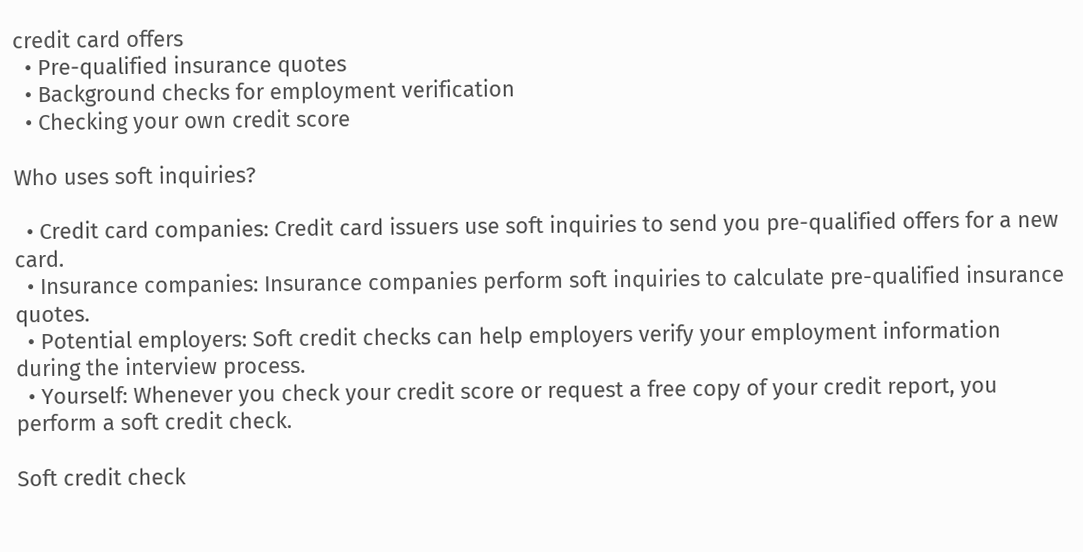credit card offers
  • Pre-qualified insurance quotes
  • Background checks for employment verification
  • Checking your own credit score

Who uses soft inquiries?

  • Credit card companies: Credit card issuers use soft inquiries to send you pre-qualified offers for a new card.
  • Insurance companies: Insurance companies perform soft inquiries to calculate pre-qualified insurance quotes.
  • Potential employers: Soft credit checks can help employers verify your employment information during the interview process.
  • Yourself: Whenever you check your credit score or request a free copy of your credit report, you perform a soft credit check.

Soft credit check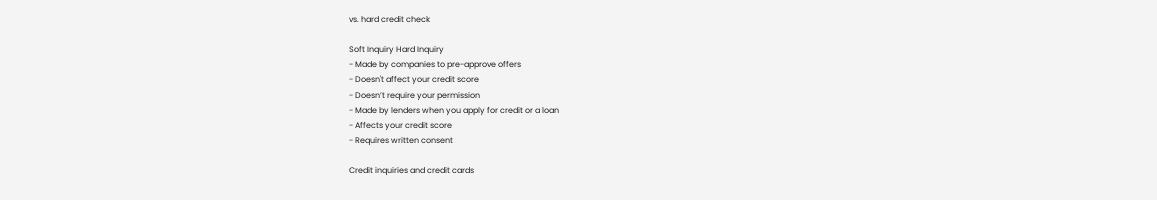vs. hard credit check

Soft Inquiry Hard Inquiry
- Made by companies to pre-approve offers
- Doesn't affect your credit score
- Doesn’t require your permission
- Made by lenders when you apply for credit or a loan
- Affects your credit score
- Requires written consent

Credit inquiries and credit cards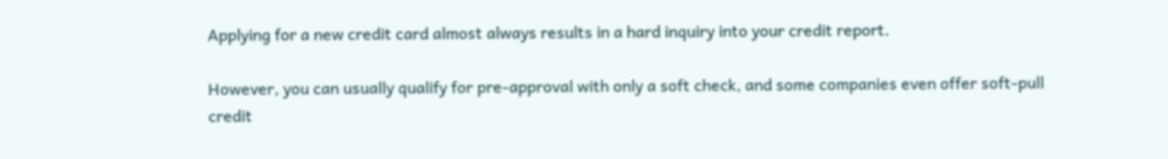Applying for a new credit card almost always results in a hard inquiry into your credit report.

However, you can usually qualify for pre-approval with only a soft check, and some companies even offer soft-pull credit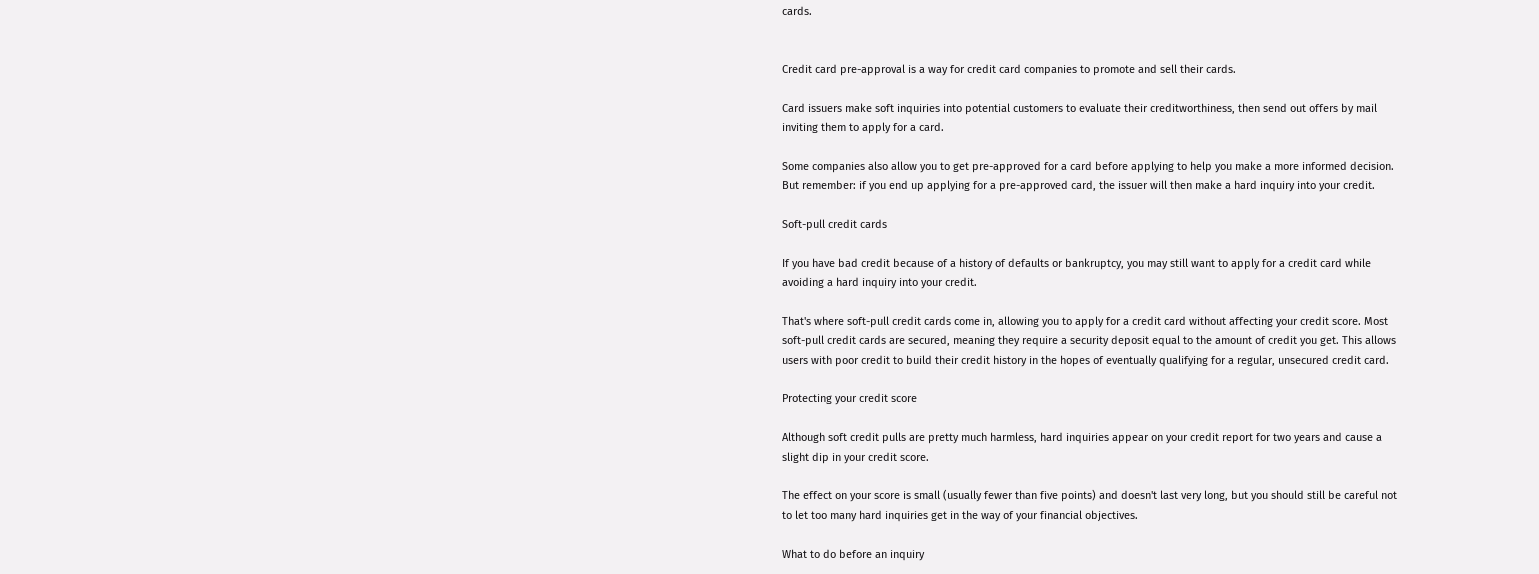cards.


Credit card pre-approval is a way for credit card companies to promote and sell their cards.

Card issuers make soft inquiries into potential customers to evaluate their creditworthiness, then send out offers by mail inviting them to apply for a card.

Some companies also allow you to get pre-approved for a card before applying to help you make a more informed decision. But remember: if you end up applying for a pre-approved card, the issuer will then make a hard inquiry into your credit.

Soft-pull credit cards

If you have bad credit because of a history of defaults or bankruptcy, you may still want to apply for a credit card while avoiding a hard inquiry into your credit.

That's where soft-pull credit cards come in, allowing you to apply for a credit card without affecting your credit score. Most soft-pull credit cards are secured, meaning they require a security deposit equal to the amount of credit you get. This allows users with poor credit to build their credit history in the hopes of eventually qualifying for a regular, unsecured credit card.

Protecting your credit score

Although soft credit pulls are pretty much harmless, hard inquiries appear on your credit report for two years and cause a slight dip in your credit score.

The effect on your score is small (usually fewer than five points) and doesn't last very long, but you should still be careful not to let too many hard inquiries get in the way of your financial objectives.

What to do before an inquiry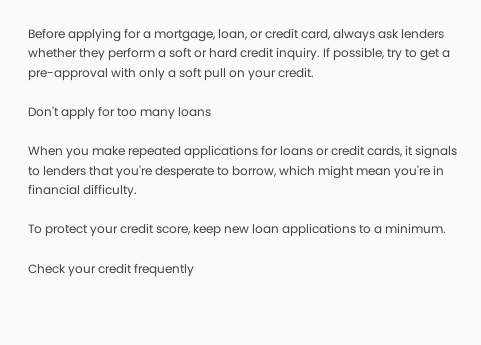Before applying for a mortgage, loan, or credit card, always ask lenders whether they perform a soft or hard credit inquiry. If possible, try to get a pre-approval with only a soft pull on your credit.

Don't apply for too many loans

When you make repeated applications for loans or credit cards, it signals to lenders that you're desperate to borrow, which might mean you're in financial difficulty.

To protect your credit score, keep new loan applications to a minimum.

Check your credit frequently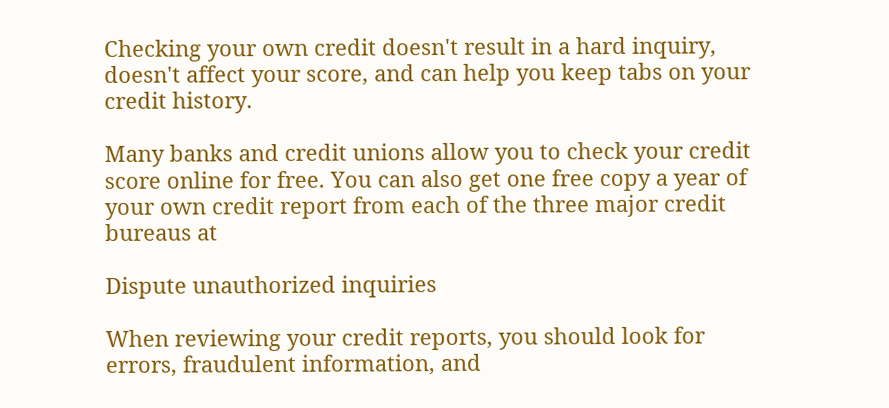Checking your own credit doesn't result in a hard inquiry, doesn't affect your score, and can help you keep tabs on your credit history.

Many banks and credit unions allow you to check your credit score online for free. You can also get one free copy a year of your own credit report from each of the three major credit bureaus at

Dispute unauthorized inquiries

When reviewing your credit reports, you should look for errors, fraudulent information, and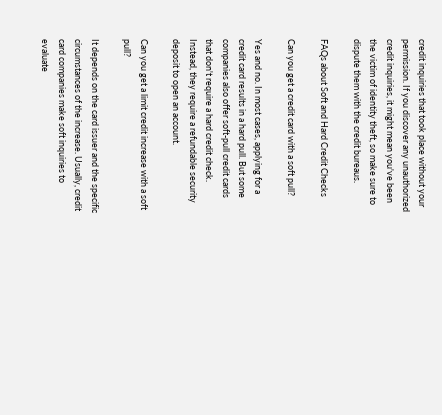credit inquiries that took place without your permission. If you discover any unauthorized credit inquiries, it might mean you've been the victim of identity theft, so make sure to dispute them with the credit bureaus.

FAQs about Soft and Hard Credit Checks

Can you get a credit card with a soft pull?

Yes and no. In most cases, applying for a credit card results in a hard pull. But some companies also offer soft-pull credit cards that don't require a hard credit check. Instead, they require a refundable security deposit to open an account.

Can you get a limit credit increase with a soft pull?

It depends on the card issuer and the specific circumstances of the increase. Usually, credit card companies make soft inquiries to evaluate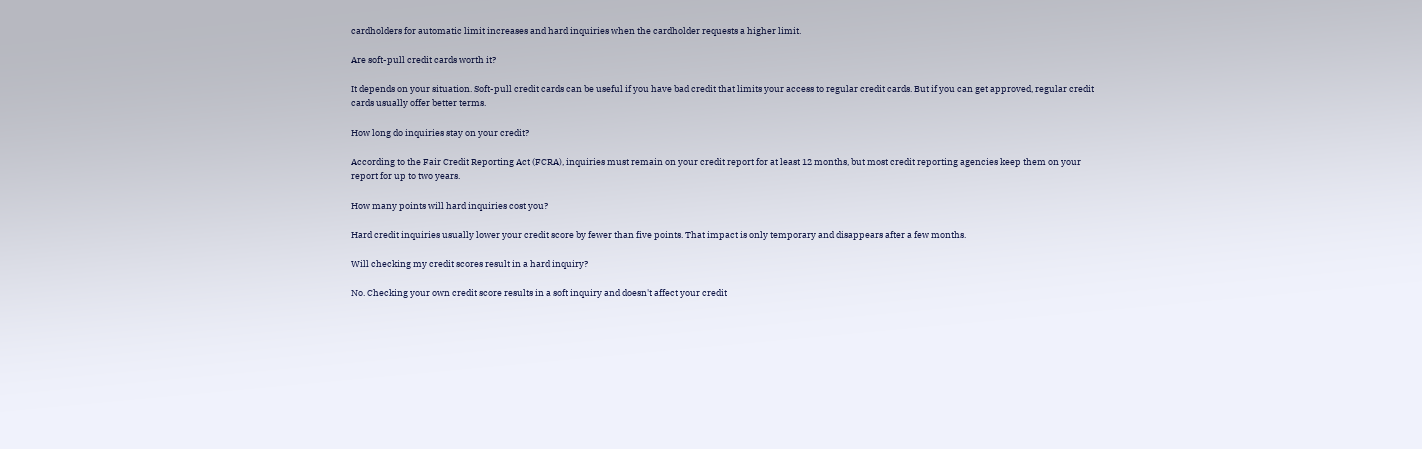cardholders for automatic limit increases and hard inquiries when the cardholder requests a higher limit.

Are soft-pull credit cards worth it?

It depends on your situation. Soft-pull credit cards can be useful if you have bad credit that limits your access to regular credit cards. But if you can get approved, regular credit cards usually offer better terms.

How long do inquiries stay on your credit?

According to the Fair Credit Reporting Act (FCRA), inquiries must remain on your credit report for at least 12 months, but most credit reporting agencies keep them on your report for up to two years.

How many points will hard inquiries cost you?

Hard credit inquiries usually lower your credit score by fewer than five points. That impact is only temporary and disappears after a few months.

Will checking my credit scores result in a hard inquiry?

No. Checking your own credit score results in a soft inquiry and doesn't affect your credit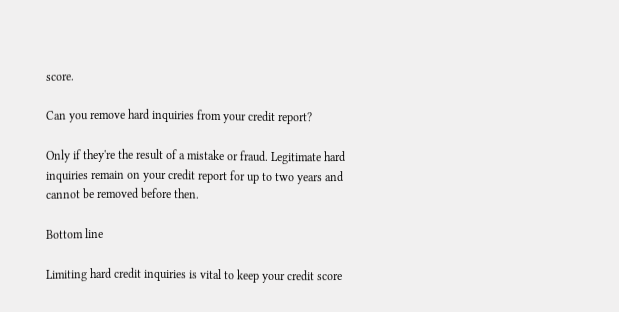score.

Can you remove hard inquiries from your credit report?

Only if they're the result of a mistake or fraud. Legitimate hard inquiries remain on your credit report for up to two years and cannot be removed before then.

Bottom line

Limiting hard credit inquiries is vital to keep your credit score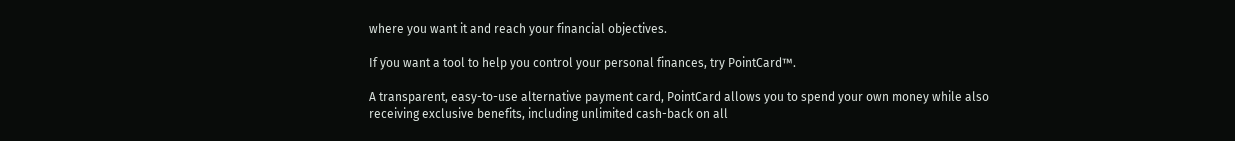where you want it and reach your financial objectives.

If you want a tool to help you control your personal finances, try PointCard™.

A transparent, easy-to-use alternative payment card, PointCard allows you to spend your own money while also receiving exclusive benefits, including unlimited cash-back on all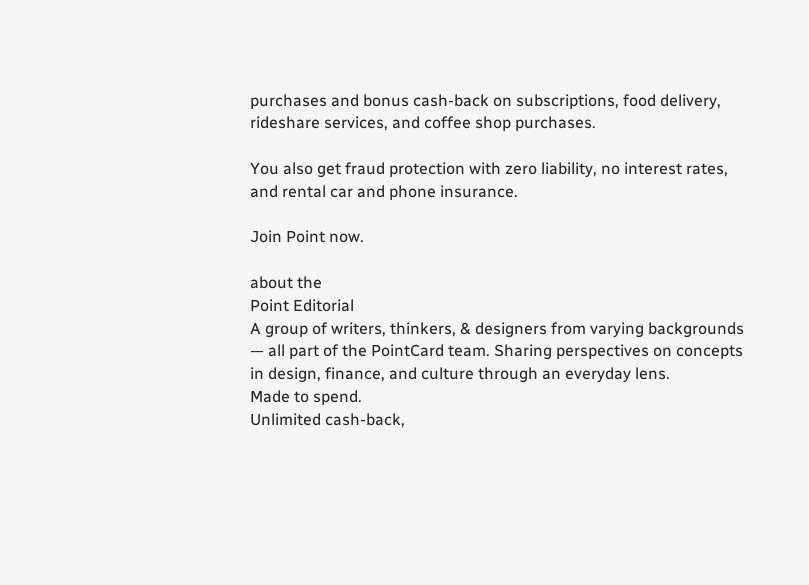purchases and bonus cash-back on subscriptions, food delivery, rideshare services, and coffee shop purchases.

You also get fraud protection with zero liability, no interest rates, and rental car and phone insurance.

Join Point now.

about the
Point Editorial
A group of writers, thinkers, & designers from varying backgrounds — all part of the PointCard team. Sharing perspectives on concepts in design, finance, and culture through an everyday lens.
Made to spend.
Unlimited cash-back,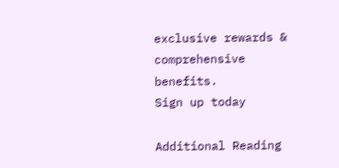exclusive rewards & comprehensive benefits.
Sign up today

Additional Reading